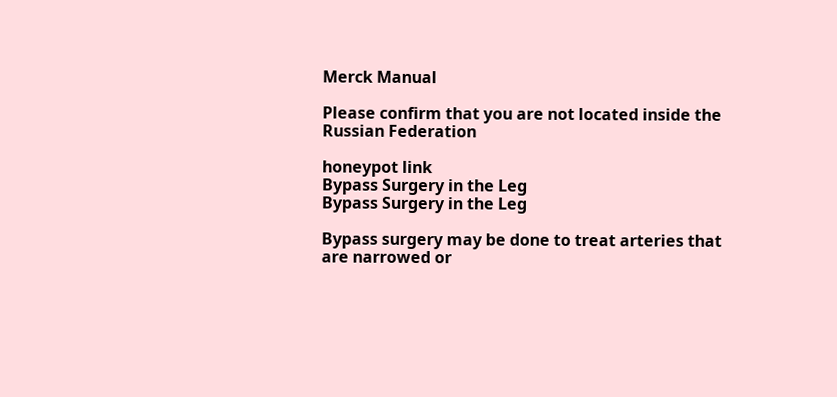Merck Manual

Please confirm that you are not located inside the Russian Federation

honeypot link
Bypass Surgery in the Leg
Bypass Surgery in the Leg

Bypass surgery may be done to treat arteries that are narrowed or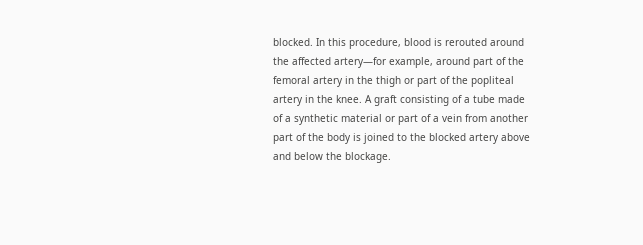blocked. In this procedure, blood is rerouted around the affected artery—for example, around part of the femoral artery in the thigh or part of the popliteal artery in the knee. A graft consisting of a tube made of a synthetic material or part of a vein from another part of the body is joined to the blocked artery above and below the blockage.